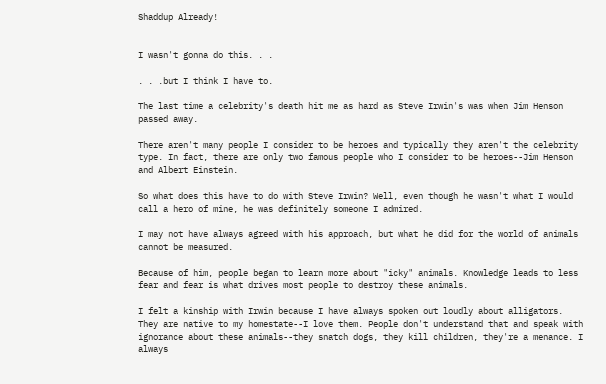Shaddup Already!


I wasn't gonna do this. . .

. . .but I think I have to.

The last time a celebrity's death hit me as hard as Steve Irwin's was when Jim Henson passed away.

There aren't many people I consider to be heroes and typically they aren't the celebrity type. In fact, there are only two famous people who I consider to be heroes--Jim Henson and Albert Einstein.

So what does this have to do with Steve Irwin? Well, even though he wasn't what I would call a hero of mine, he was definitely someone I admired.

I may not have always agreed with his approach, but what he did for the world of animals cannot be measured.

Because of him, people began to learn more about "icky" animals. Knowledge leads to less fear and fear is what drives most people to destroy these animals.

I felt a kinship with Irwin because I have always spoken out loudly about alligators. They are native to my homestate--I love them. People don't understand that and speak with ignorance about these animals--they snatch dogs, they kill children, they're a menance. I always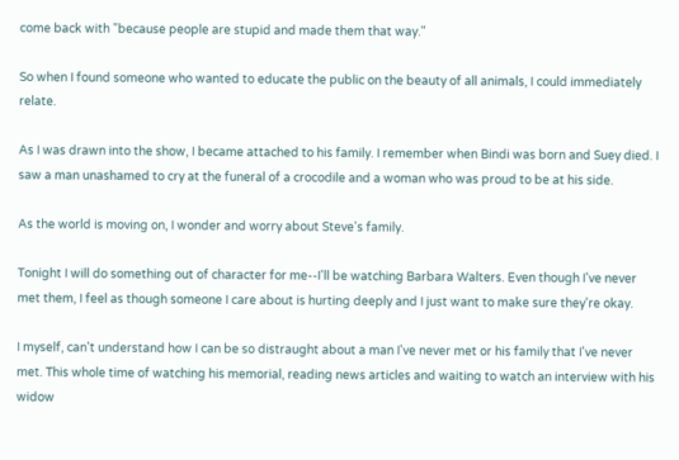come back with "because people are stupid and made them that way."

So when I found someone who wanted to educate the public on the beauty of all animals, I could immediately relate.

As I was drawn into the show, I became attached to his family. I remember when Bindi was born and Suey died. I saw a man unashamed to cry at the funeral of a crocodile and a woman who was proud to be at his side.

As the world is moving on, I wonder and worry about Steve's family.

Tonight I will do something out of character for me--I'll be watching Barbara Walters. Even though I've never met them, I feel as though someone I care about is hurting deeply and I just want to make sure they're okay.

I myself, can't understand how I can be so distraught about a man I've never met or his family that I've never met. This whole time of watching his memorial, reading news articles and waiting to watch an interview with his widow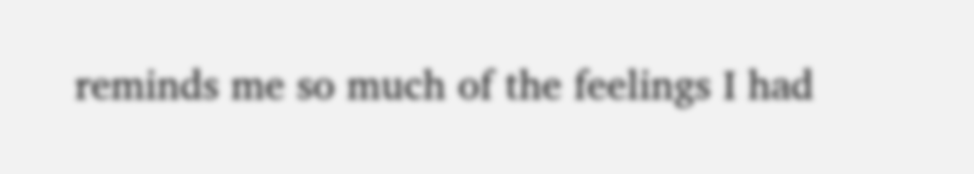reminds me so much of the feelings I had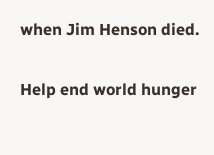when Jim Henson died.

Help end world hunger